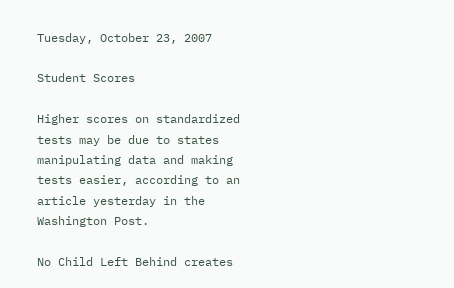Tuesday, October 23, 2007

Student Scores

Higher scores on standardized tests may be due to states manipulating data and making tests easier, according to an article yesterday in the Washington Post.

No Child Left Behind creates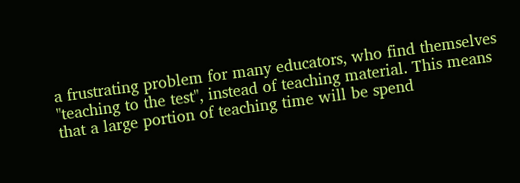a frustrating problem for many educators, who find themselves "teaching to the test", instead of teaching material. This means that a large portion of teaching time will be spend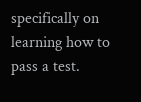specifically on learning how to pass a test.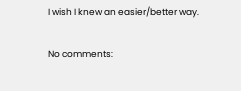I wish I knew an easier/better way.

No comments: